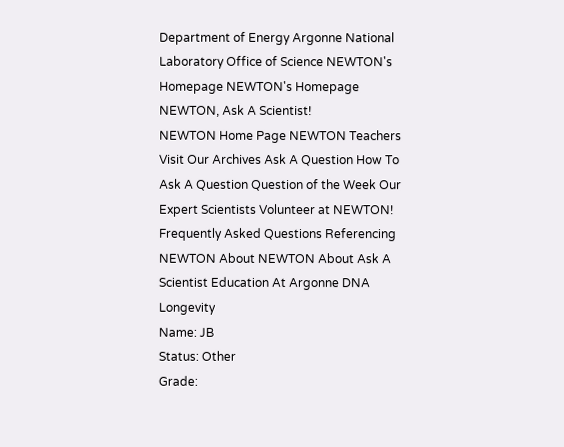Department of Energy Argonne National Laboratory Office of Science NEWTON's Homepage NEWTON's Homepage
NEWTON, Ask A Scientist!
NEWTON Home Page NEWTON Teachers Visit Our Archives Ask A Question How To Ask A Question Question of the Week Our Expert Scientists Volunteer at NEWTON! Frequently Asked Questions Referencing NEWTON About NEWTON About Ask A Scientist Education At Argonne DNA Longevity
Name: JB
Status: Other
Grade: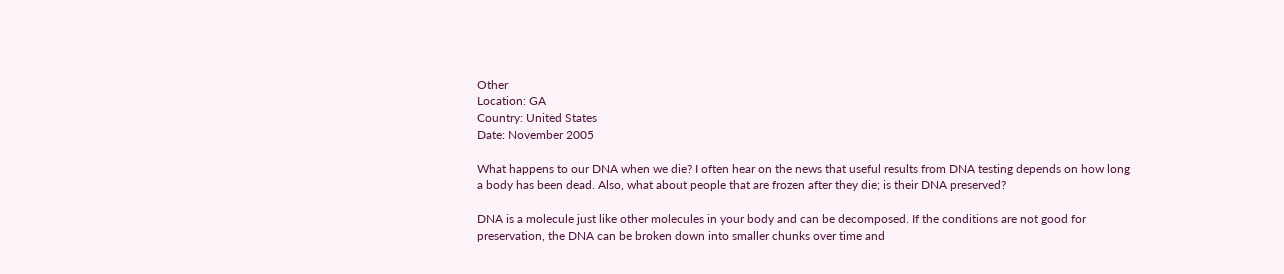Other
Location: GA
Country: United States
Date: November 2005

What happens to our DNA when we die? I often hear on the news that useful results from DNA testing depends on how long a body has been dead. Also, what about people that are frozen after they die; is their DNA preserved?

DNA is a molecule just like other molecules in your body and can be decomposed. If the conditions are not good for preservation, the DNA can be broken down into smaller chunks over time and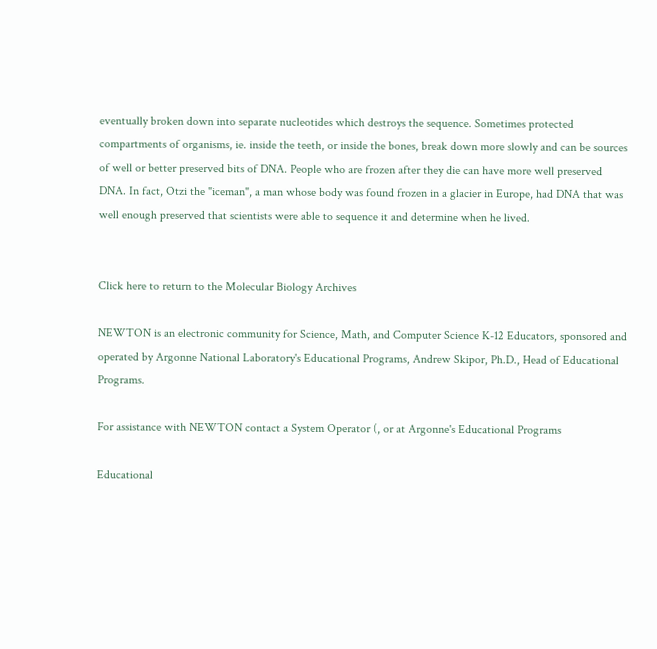eventually broken down into separate nucleotides which destroys the sequence. Sometimes protected compartments of organisms, ie. inside the teeth, or inside the bones, break down more slowly and can be sources of well or better preserved bits of DNA. People who are frozen after they die can have more well preserved DNA. In fact, Otzi the "iceman", a man whose body was found frozen in a glacier in Europe, had DNA that was well enough preserved that scientists were able to sequence it and determine when he lived.


Click here to return to the Molecular Biology Archives

NEWTON is an electronic community for Science, Math, and Computer Science K-12 Educators, sponsored and operated by Argonne National Laboratory's Educational Programs, Andrew Skipor, Ph.D., Head of Educational Programs.

For assistance with NEWTON contact a System Operator (, or at Argonne's Educational Programs

Educational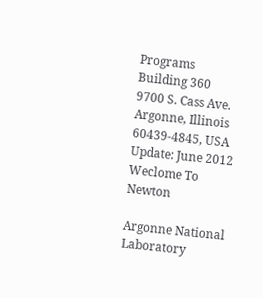Programs
Building 360
9700 S. Cass Ave.
Argonne, Illinois
60439-4845, USA
Update: June 2012
Weclome To Newton

Argonne National Laboratory